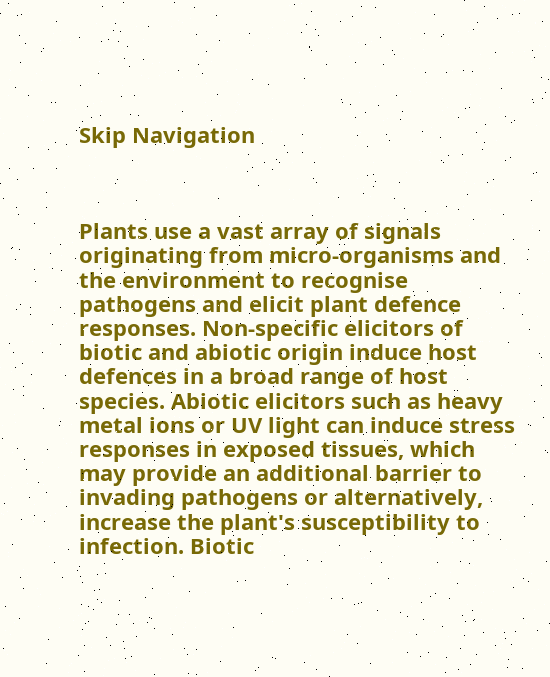Skip Navigation



Plants use a vast array of signals originating from micro-organisms and the environment to recognise pathogens and elicit plant defence responses. Non-specific elicitors of biotic and abiotic origin induce host defences in a broad range of host species. Abiotic elicitors such as heavy metal ions or UV light can induce stress responses in exposed tissues, which may provide an additional barrier to invading pathogens or alternatively, increase the plant's susceptibility to infection. Biotic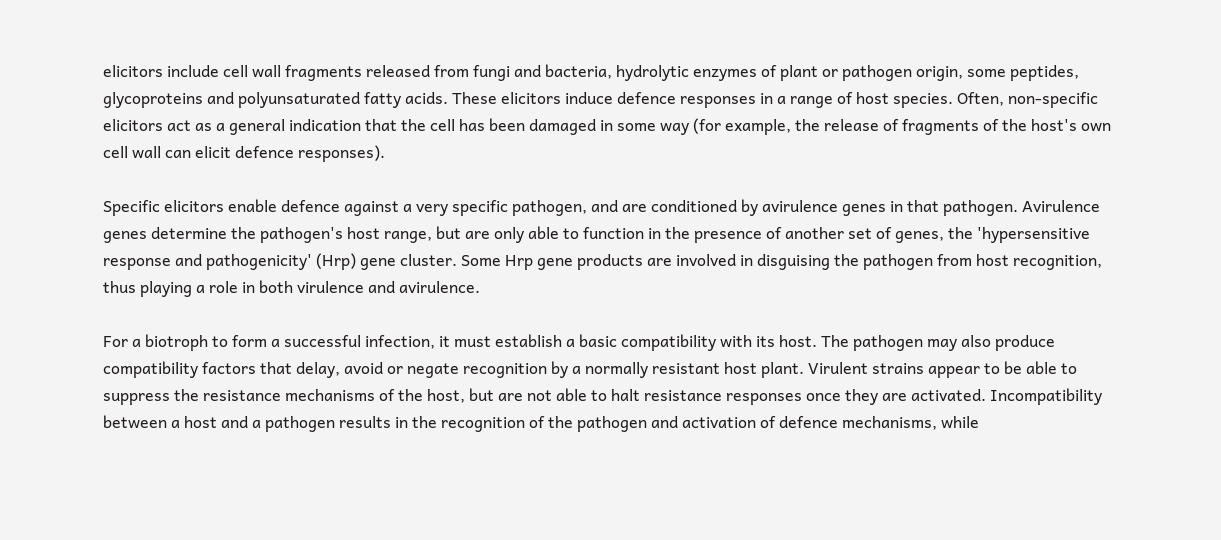elicitors include cell wall fragments released from fungi and bacteria, hydrolytic enzymes of plant or pathogen origin, some peptides, glycoproteins and polyunsaturated fatty acids. These elicitors induce defence responses in a range of host species. Often, non-specific elicitors act as a general indication that the cell has been damaged in some way (for example, the release of fragments of the host's own cell wall can elicit defence responses).

Specific elicitors enable defence against a very specific pathogen, and are conditioned by avirulence genes in that pathogen. Avirulence genes determine the pathogen's host range, but are only able to function in the presence of another set of genes, the 'hypersensitive response and pathogenicity' (Hrp) gene cluster. Some Hrp gene products are involved in disguising the pathogen from host recognition, thus playing a role in both virulence and avirulence.

For a biotroph to form a successful infection, it must establish a basic compatibility with its host. The pathogen may also produce compatibility factors that delay, avoid or negate recognition by a normally resistant host plant. Virulent strains appear to be able to suppress the resistance mechanisms of the host, but are not able to halt resistance responses once they are activated. Incompatibility between a host and a pathogen results in the recognition of the pathogen and activation of defence mechanisms, while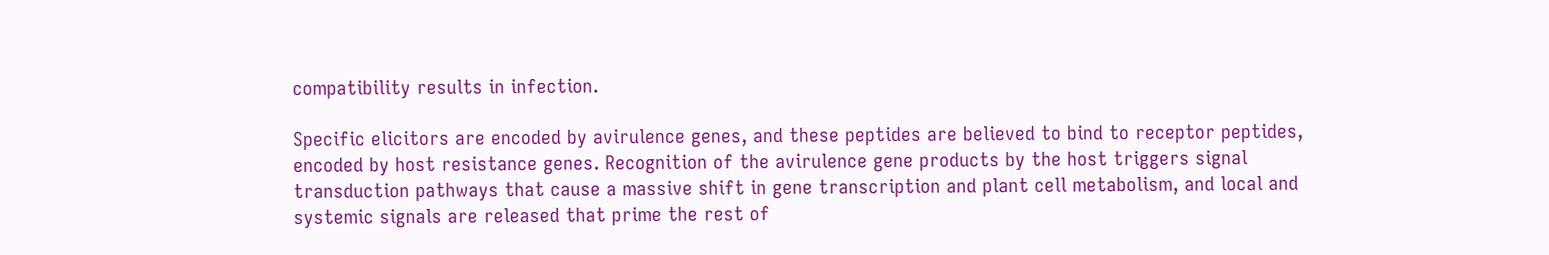compatibility results in infection.

Specific elicitors are encoded by avirulence genes, and these peptides are believed to bind to receptor peptides, encoded by host resistance genes. Recognition of the avirulence gene products by the host triggers signal transduction pathways that cause a massive shift in gene transcription and plant cell metabolism, and local and systemic signals are released that prime the rest of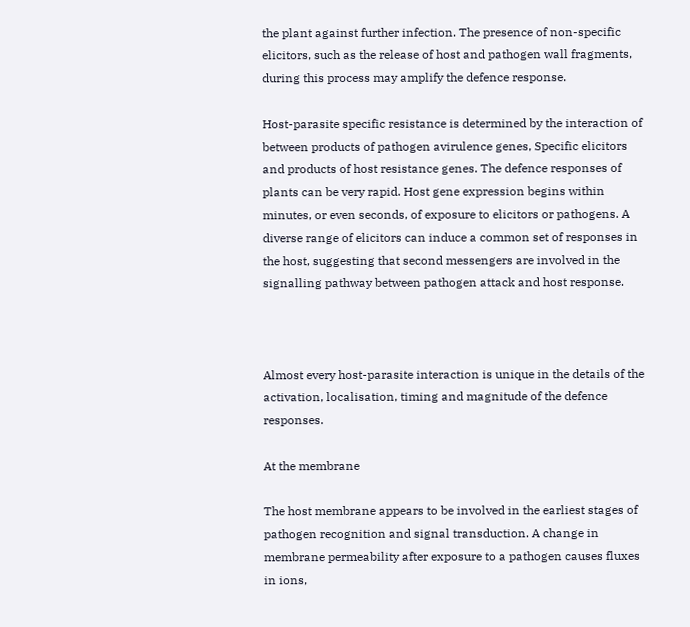the plant against further infection. The presence of non-specific elicitors, such as the release of host and pathogen wall fragments, during this process may amplify the defence response.

Host-parasite specific resistance is determined by the interaction of between products of pathogen avirulence genes, Specific elicitors and products of host resistance genes. The defence responses of plants can be very rapid. Host gene expression begins within minutes, or even seconds, of exposure to elicitors or pathogens. A diverse range of elicitors can induce a common set of responses in the host, suggesting that second messengers are involved in the signalling pathway between pathogen attack and host response.



Almost every host-parasite interaction is unique in the details of the activation, localisation, timing and magnitude of the defence responses.

At the membrane

The host membrane appears to be involved in the earliest stages of pathogen recognition and signal transduction. A change in membrane permeability after exposure to a pathogen causes fluxes in ions,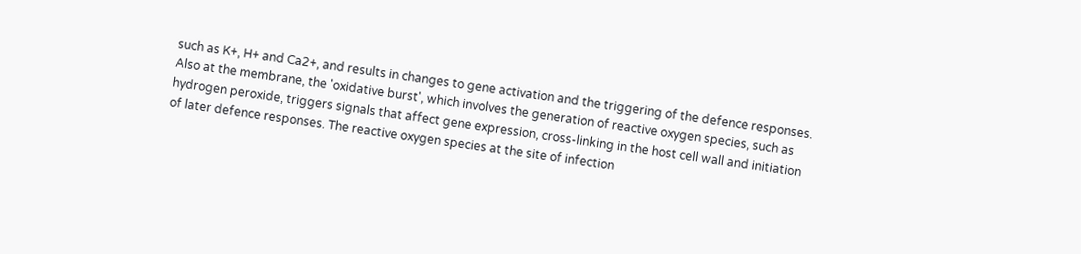such as K+, H+ and Ca2+, and results in changes to gene activation and the triggering of the defence responses. Also at the membrane, the 'oxidative burst', which involves the generation of reactive oxygen species, such as hydrogen peroxide, triggers signals that affect gene expression, cross-linking in the host cell wall and initiation of later defence responses. The reactive oxygen species at the site of infection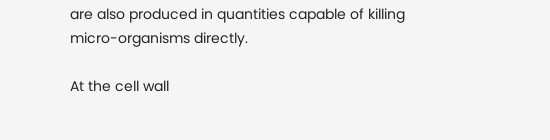are also produced in quantities capable of killing micro-organisms directly.

At the cell wall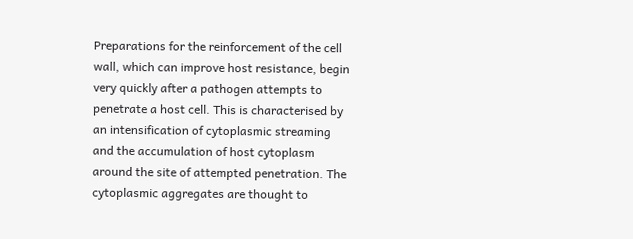Preparations for the reinforcement of the cell wall, which can improve host resistance, begin very quickly after a pathogen attempts to penetrate a host cell. This is characterised by an intensification of cytoplasmic streaming and the accumulation of host cytoplasm around the site of attempted penetration. The cytoplasmic aggregates are thought to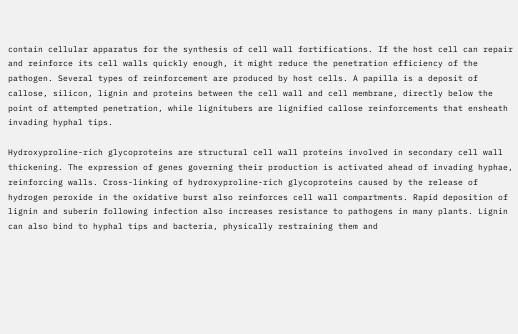contain cellular apparatus for the synthesis of cell wall fortifications. If the host cell can repair and reinforce its cell walls quickly enough, it might reduce the penetration efficiency of the pathogen. Several types of reinforcement are produced by host cells. A papilla is a deposit of callose, silicon, lignin and proteins between the cell wall and cell membrane, directly below the point of attempted penetration, while lignitubers are lignified callose reinforcements that ensheath invading hyphal tips.

Hydroxyproline-rich glycoproteins are structural cell wall proteins involved in secondary cell wall thickening. The expression of genes governing their production is activated ahead of invading hyphae, reinforcing walls. Cross-linking of hydroxyproline-rich glycoproteins caused by the release of hydrogen peroxide in the oxidative burst also reinforces cell wall compartments. Rapid deposition of lignin and suberin following infection also increases resistance to pathogens in many plants. Lignin can also bind to hyphal tips and bacteria, physically restraining them and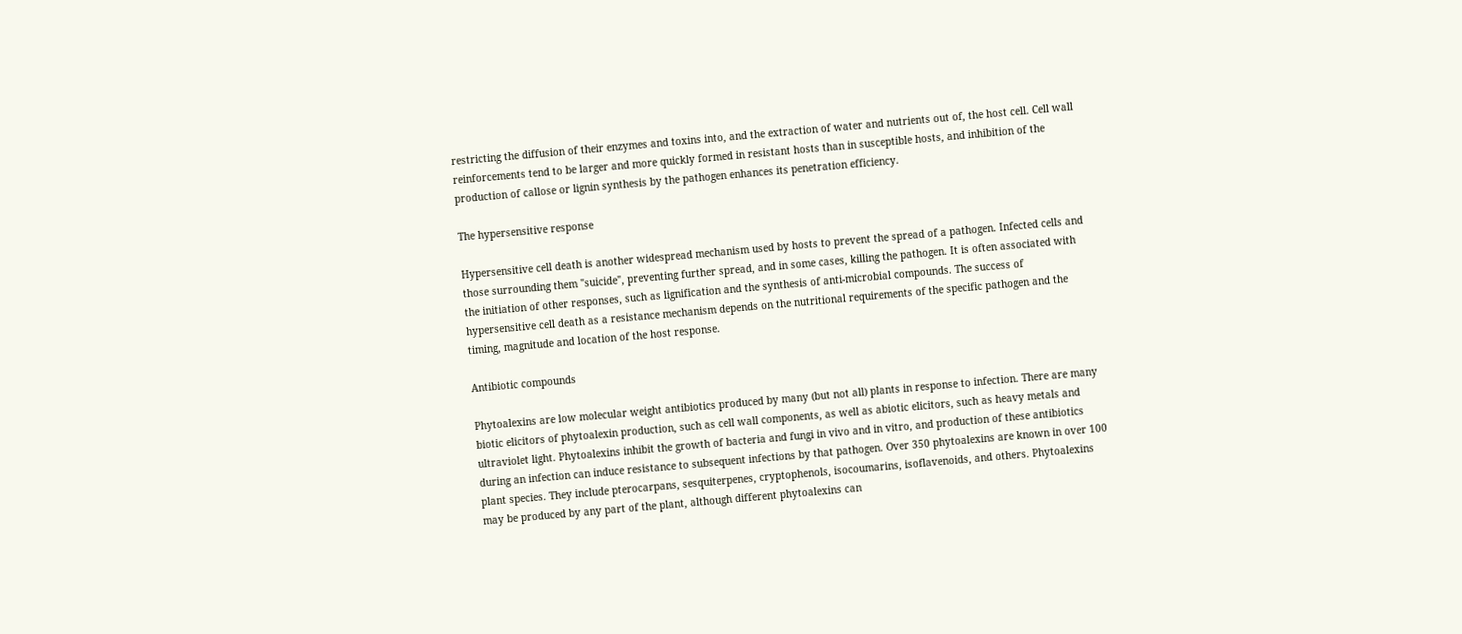restricting the diffusion of their enzymes and toxins into, and the extraction of water and nutrients out of, the host cell. Cell wall reinforcements tend to be larger and more quickly formed in resistant hosts than in susceptible hosts, and inhibition of the production of callose or lignin synthesis by the pathogen enhances its penetration efficiency.

The hypersensitive response

Hypersensitive cell death is another widespread mechanism used by hosts to prevent the spread of a pathogen. Infected cells and those surrounding them "suicide", preventing further spread, and in some cases, killing the pathogen. It is often associated with the initiation of other responses, such as lignification and the synthesis of anti-microbial compounds. The success of hypersensitive cell death as a resistance mechanism depends on the nutritional requirements of the specific pathogen and the timing, magnitude and location of the host response.

Antibiotic compounds

Phytoalexins are low molecular weight antibiotics produced by many (but not all) plants in response to infection. There are many biotic elicitors of phytoalexin production, such as cell wall components, as well as abiotic elicitors, such as heavy metals and ultraviolet light. Phytoalexins inhibit the growth of bacteria and fungi in vivo and in vitro, and production of these antibiotics during an infection can induce resistance to subsequent infections by that pathogen. Over 350 phytoalexins are known in over 100 plant species. They include pterocarpans, sesquiterpenes, cryptophenols, isocoumarins, isoflavenoids, and others. Phytoalexins may be produced by any part of the plant, although different phytoalexins can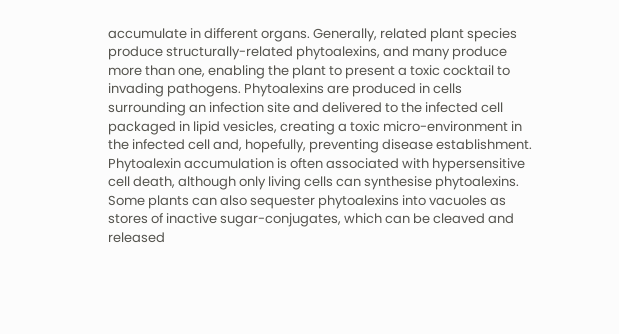accumulate in different organs. Generally, related plant species produce structurally-related phytoalexins, and many produce more than one, enabling the plant to present a toxic cocktail to invading pathogens. Phytoalexins are produced in cells surrounding an infection site and delivered to the infected cell packaged in lipid vesicles, creating a toxic micro-environment in the infected cell and, hopefully, preventing disease establishment. Phytoalexin accumulation is often associated with hypersensitive cell death, although only living cells can synthesise phytoalexins. Some plants can also sequester phytoalexins into vacuoles as stores of inactive sugar-conjugates, which can be cleaved and released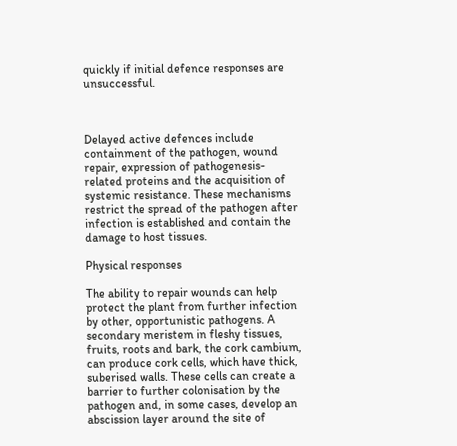quickly if initial defence responses are unsuccessful.



Delayed active defences include containment of the pathogen, wound repair, expression of pathogenesis-related proteins and the acquisition of systemic resistance. These mechanisms restrict the spread of the pathogen after infection is established and contain the damage to host tissues.

Physical responses

The ability to repair wounds can help protect the plant from further infection by other, opportunistic pathogens. A secondary meristem in fleshy tissues, fruits, roots and bark, the cork cambium, can produce cork cells, which have thick, suberised walls. These cells can create a barrier to further colonisation by the pathogen and, in some cases, develop an abscission layer around the site of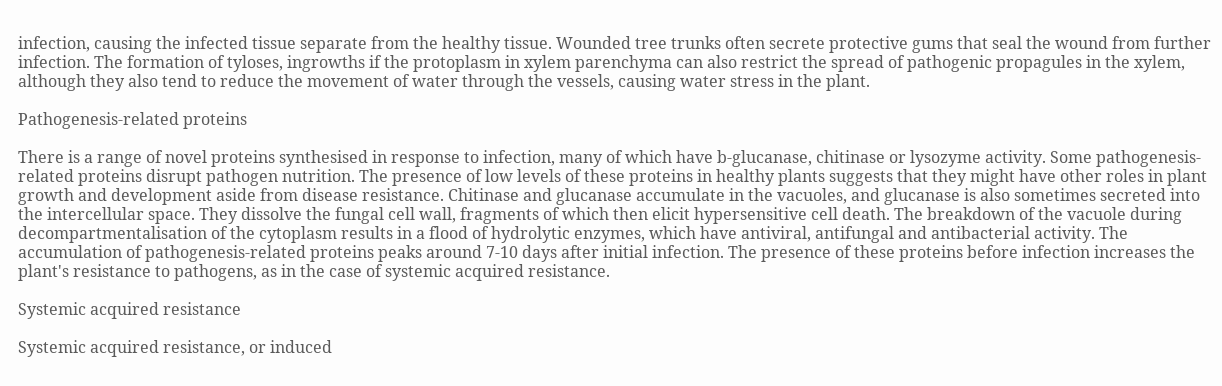infection, causing the infected tissue separate from the healthy tissue. Wounded tree trunks often secrete protective gums that seal the wound from further infection. The formation of tyloses, ingrowths if the protoplasm in xylem parenchyma can also restrict the spread of pathogenic propagules in the xylem, although they also tend to reduce the movement of water through the vessels, causing water stress in the plant.

Pathogenesis-related proteins

There is a range of novel proteins synthesised in response to infection, many of which have b-glucanase, chitinase or lysozyme activity. Some pathogenesis-related proteins disrupt pathogen nutrition. The presence of low levels of these proteins in healthy plants suggests that they might have other roles in plant growth and development aside from disease resistance. Chitinase and glucanase accumulate in the vacuoles, and glucanase is also sometimes secreted into the intercellular space. They dissolve the fungal cell wall, fragments of which then elicit hypersensitive cell death. The breakdown of the vacuole during decompartmentalisation of the cytoplasm results in a flood of hydrolytic enzymes, which have antiviral, antifungal and antibacterial activity. The accumulation of pathogenesis-related proteins peaks around 7-10 days after initial infection. The presence of these proteins before infection increases the plant's resistance to pathogens, as in the case of systemic acquired resistance.

Systemic acquired resistance

Systemic acquired resistance, or induced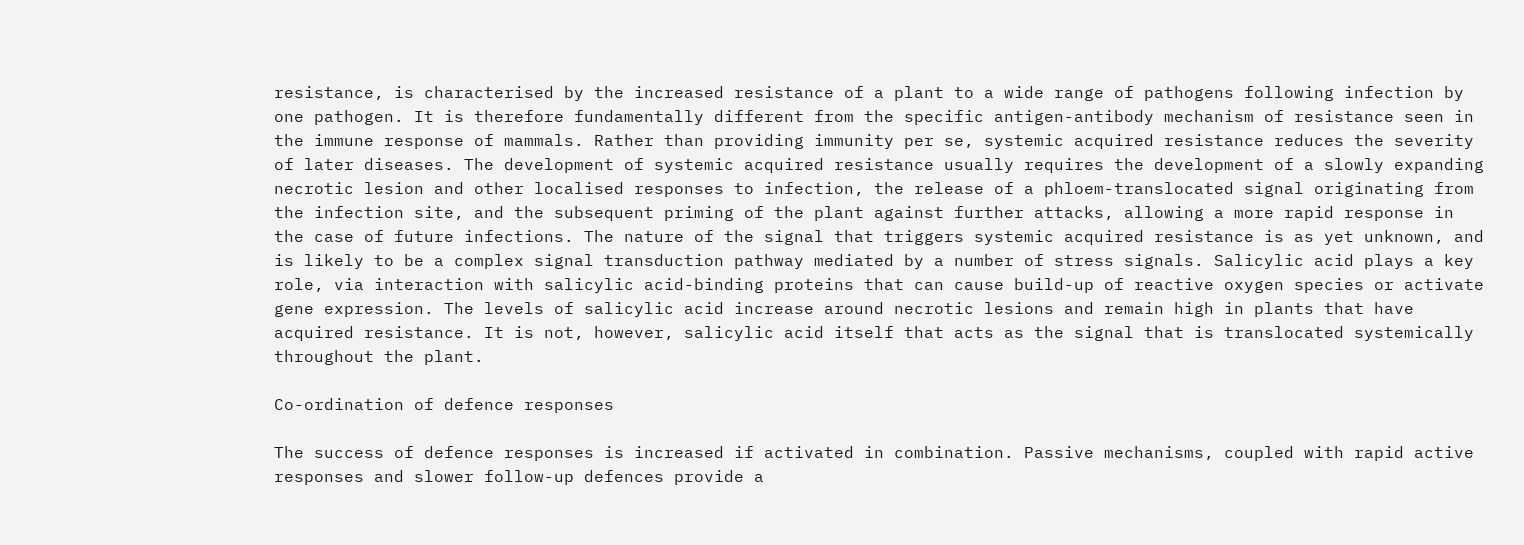resistance, is characterised by the increased resistance of a plant to a wide range of pathogens following infection by one pathogen. It is therefore fundamentally different from the specific antigen-antibody mechanism of resistance seen in the immune response of mammals. Rather than providing immunity per se, systemic acquired resistance reduces the severity of later diseases. The development of systemic acquired resistance usually requires the development of a slowly expanding necrotic lesion and other localised responses to infection, the release of a phloem-translocated signal originating from the infection site, and the subsequent priming of the plant against further attacks, allowing a more rapid response in the case of future infections. The nature of the signal that triggers systemic acquired resistance is as yet unknown, and is likely to be a complex signal transduction pathway mediated by a number of stress signals. Salicylic acid plays a key role, via interaction with salicylic acid-binding proteins that can cause build-up of reactive oxygen species or activate gene expression. The levels of salicylic acid increase around necrotic lesions and remain high in plants that have acquired resistance. It is not, however, salicylic acid itself that acts as the signal that is translocated systemically throughout the plant.

Co-ordination of defence responses

The success of defence responses is increased if activated in combination. Passive mechanisms, coupled with rapid active responses and slower follow-up defences provide a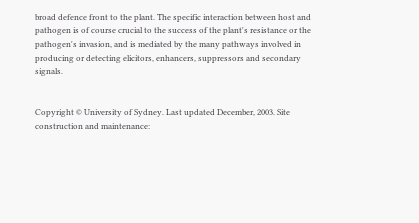broad defence front to the plant. The specific interaction between host and pathogen is of course crucial to the success of the plant's resistance or the pathogen's invasion, and is mediated by the many pathways involved in producing or detecting elicitors, enhancers, suppressors and secondary signals.


Copyright © University of Sydney. Last updated December, 2003. Site construction and maintenance: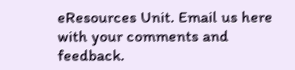eResources Unit. Email us here with your comments and feedback.